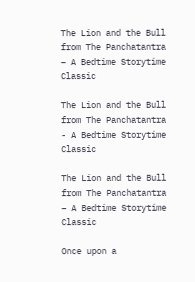The Lion and the Bull from The Panchatantra – A Bedtime Storytime Classic

The Lion and the Bull from The Panchatantra - A Bedtime Storytime Classic

The Lion and the Bull from The Panchatantra – A Bedtime Storytime Classic

Once upon a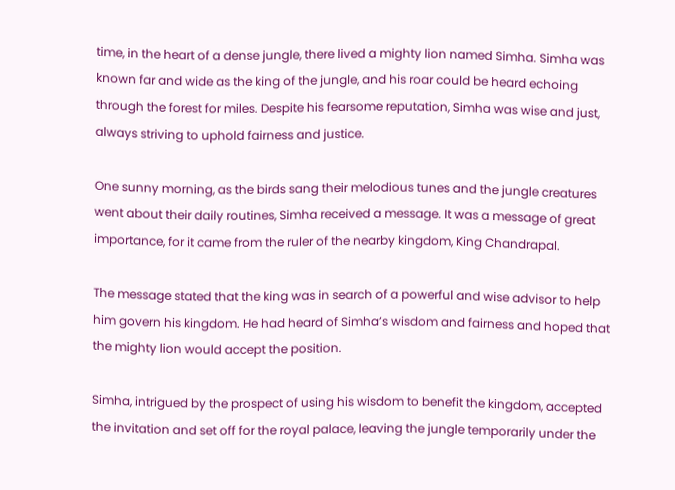time, in the heart of a dense jungle, there lived a mighty lion named Simha. Simha was known far and wide as the king of the jungle, and his roar could be heard echoing through the forest for miles. Despite his fearsome reputation, Simha was wise and just, always striving to uphold fairness and justice.

One sunny morning, as the birds sang their melodious tunes and the jungle creatures went about their daily routines, Simha received a message. It was a message of great importance, for it came from the ruler of the nearby kingdom, King Chandrapal.

The message stated that the king was in search of a powerful and wise advisor to help him govern his kingdom. He had heard of Simha’s wisdom and fairness and hoped that the mighty lion would accept the position.

Simha, intrigued by the prospect of using his wisdom to benefit the kingdom, accepted the invitation and set off for the royal palace, leaving the jungle temporarily under the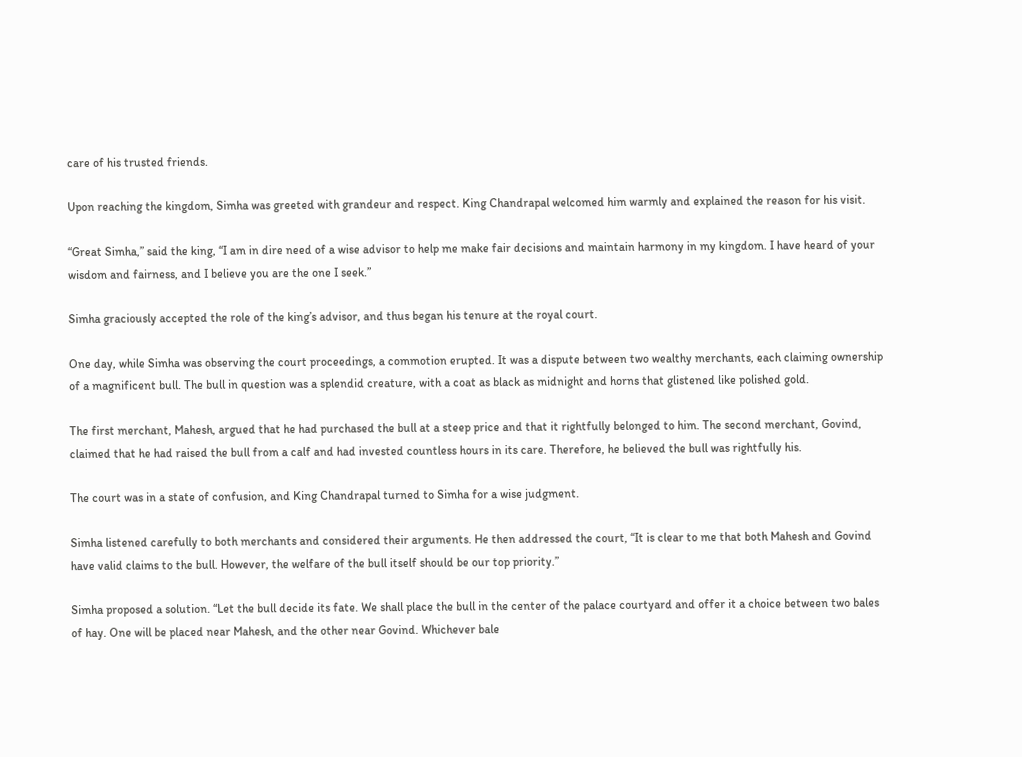care of his trusted friends.

Upon reaching the kingdom, Simha was greeted with grandeur and respect. King Chandrapal welcomed him warmly and explained the reason for his visit.

“Great Simha,” said the king, “I am in dire need of a wise advisor to help me make fair decisions and maintain harmony in my kingdom. I have heard of your wisdom and fairness, and I believe you are the one I seek.”

Simha graciously accepted the role of the king’s advisor, and thus began his tenure at the royal court.

One day, while Simha was observing the court proceedings, a commotion erupted. It was a dispute between two wealthy merchants, each claiming ownership of a magnificent bull. The bull in question was a splendid creature, with a coat as black as midnight and horns that glistened like polished gold.

The first merchant, Mahesh, argued that he had purchased the bull at a steep price and that it rightfully belonged to him. The second merchant, Govind, claimed that he had raised the bull from a calf and had invested countless hours in its care. Therefore, he believed the bull was rightfully his.

The court was in a state of confusion, and King Chandrapal turned to Simha for a wise judgment.

Simha listened carefully to both merchants and considered their arguments. He then addressed the court, “It is clear to me that both Mahesh and Govind have valid claims to the bull. However, the welfare of the bull itself should be our top priority.”

Simha proposed a solution. “Let the bull decide its fate. We shall place the bull in the center of the palace courtyard and offer it a choice between two bales of hay. One will be placed near Mahesh, and the other near Govind. Whichever bale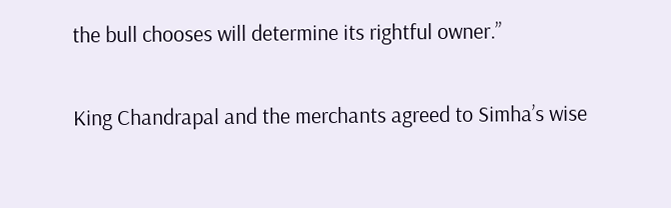the bull chooses will determine its rightful owner.”

King Chandrapal and the merchants agreed to Simha’s wise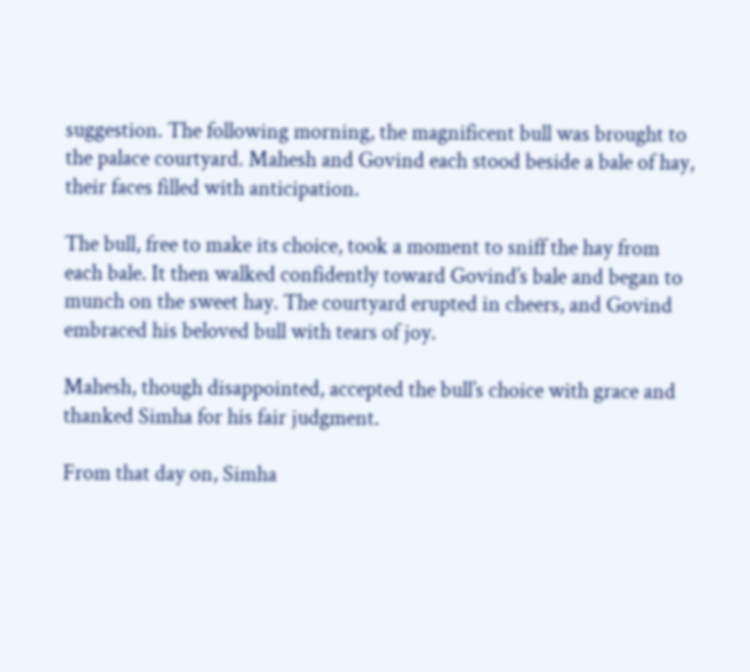suggestion. The following morning, the magnificent bull was brought to the palace courtyard. Mahesh and Govind each stood beside a bale of hay, their faces filled with anticipation.

The bull, free to make its choice, took a moment to sniff the hay from each bale. It then walked confidently toward Govind’s bale and began to munch on the sweet hay. The courtyard erupted in cheers, and Govind embraced his beloved bull with tears of joy.

Mahesh, though disappointed, accepted the bull’s choice with grace and thanked Simha for his fair judgment.

From that day on, Simha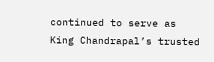continued to serve as King Chandrapal’s trusted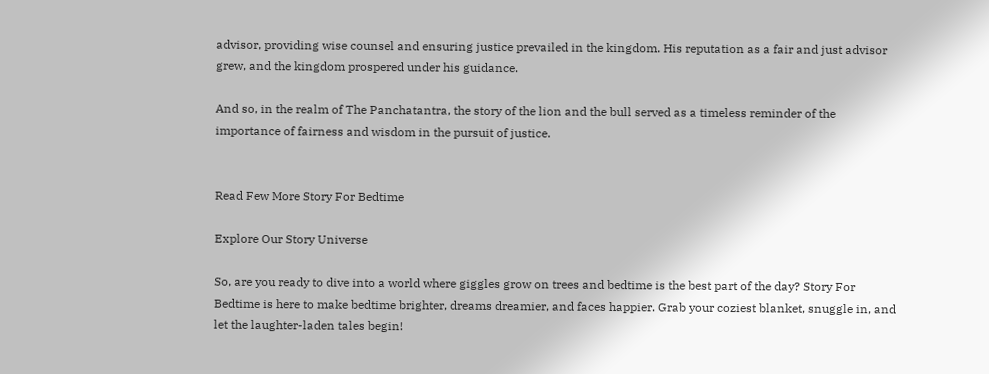advisor, providing wise counsel and ensuring justice prevailed in the kingdom. His reputation as a fair and just advisor grew, and the kingdom prospered under his guidance.

And so, in the realm of The Panchatantra, the story of the lion and the bull served as a timeless reminder of the importance of fairness and wisdom in the pursuit of justice.


Read Few More Story For Bedtime

Explore Our Story Universe

So, are you ready to dive into a world where giggles grow on trees and bedtime is the best part of the day? Story For Bedtime is here to make bedtime brighter, dreams dreamier, and faces happier. Grab your coziest blanket, snuggle in, and let the laughter-laden tales begin!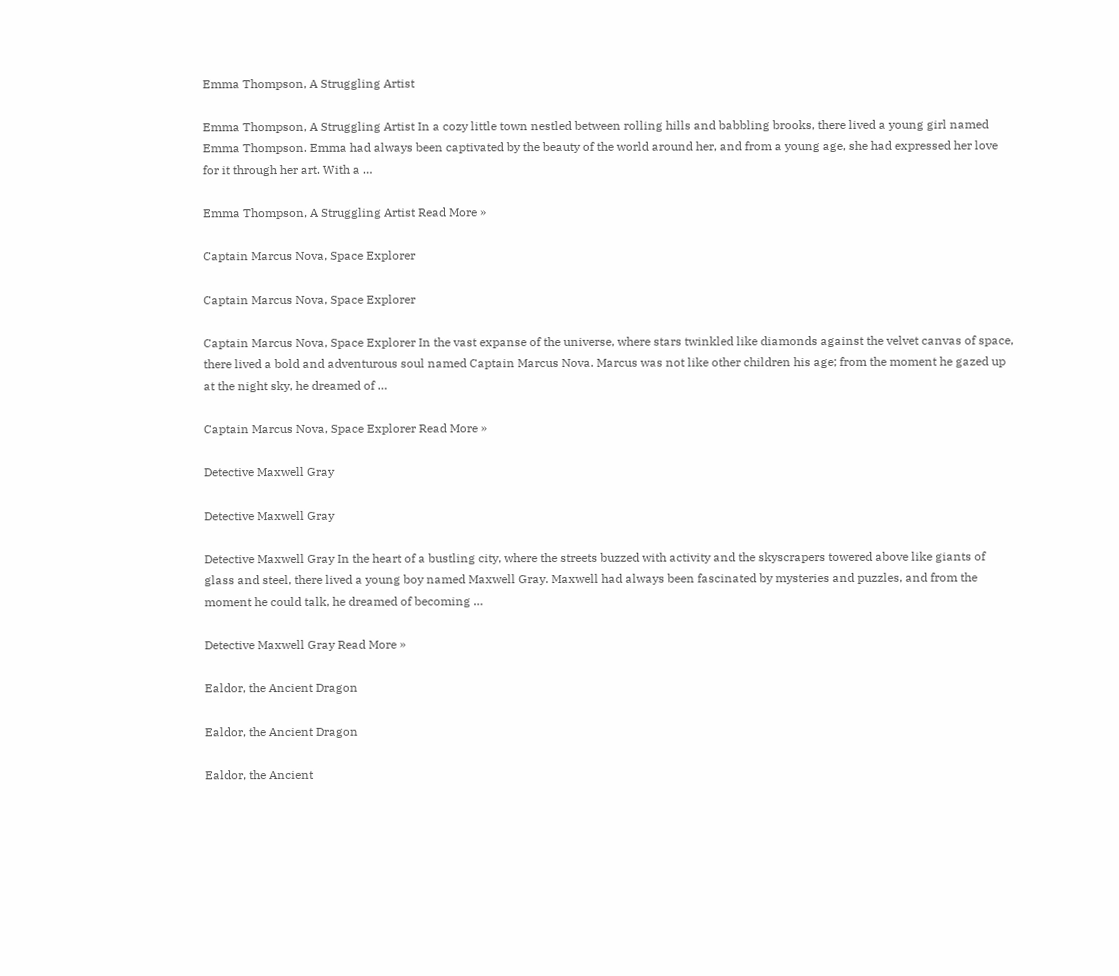Emma Thompson, A Struggling Artist

Emma Thompson, A Struggling Artist In a cozy little town nestled between rolling hills and babbling brooks, there lived a young girl named Emma Thompson. Emma had always been captivated by the beauty of the world around her, and from a young age, she had expressed her love for it through her art. With a …

Emma Thompson, A Struggling Artist Read More »

Captain Marcus Nova, Space Explorer

Captain Marcus Nova, Space Explorer

Captain Marcus Nova, Space Explorer In the vast expanse of the universe, where stars twinkled like diamonds against the velvet canvas of space, there lived a bold and adventurous soul named Captain Marcus Nova. Marcus was not like other children his age; from the moment he gazed up at the night sky, he dreamed of …

Captain Marcus Nova, Space Explorer Read More »

Detective Maxwell Gray

Detective Maxwell Gray

Detective Maxwell Gray In the heart of a bustling city, where the streets buzzed with activity and the skyscrapers towered above like giants of glass and steel, there lived a young boy named Maxwell Gray. Maxwell had always been fascinated by mysteries and puzzles, and from the moment he could talk, he dreamed of becoming …

Detective Maxwell Gray Read More »

Ealdor, the Ancient Dragon

Ealdor, the Ancient Dragon

Ealdor, the Ancient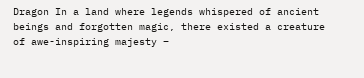Dragon In a land where legends whispered of ancient beings and forgotten magic, there existed a creature of awe-inspiring majesty –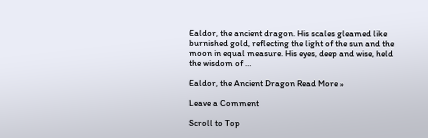Ealdor, the ancient dragon. His scales gleamed like burnished gold, reflecting the light of the sun and the moon in equal measure. His eyes, deep and wise, held the wisdom of …

Ealdor, the Ancient Dragon Read More »

Leave a Comment

Scroll to Top